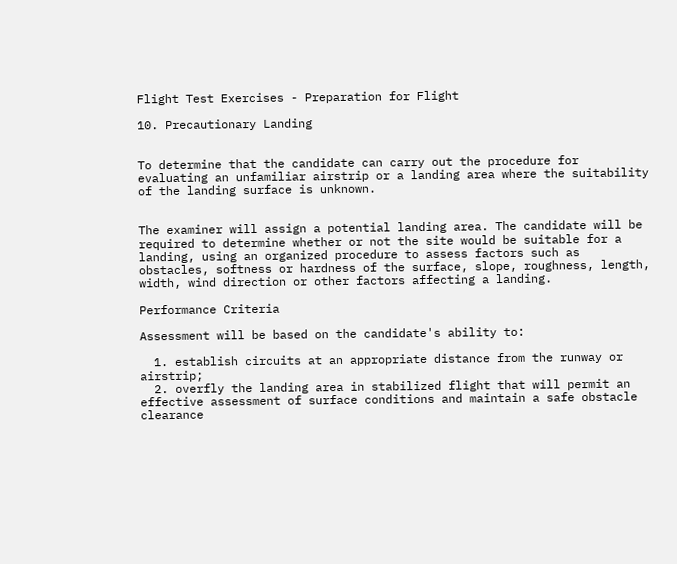Flight Test Exercises - Preparation for Flight

10. Precautionary Landing


To determine that the candidate can carry out the procedure for evaluating an unfamiliar airstrip or a landing area where the suitability of the landing surface is unknown.


The examiner will assign a potential landing area. The candidate will be required to determine whether or not the site would be suitable for a landing, using an organized procedure to assess factors such as obstacles, softness or hardness of the surface, slope, roughness, length, width, wind direction or other factors affecting a landing.

Performance Criteria

Assessment will be based on the candidate's ability to:

  1. establish circuits at an appropriate distance from the runway or airstrip;
  2. overfly the landing area in stabilized flight that will permit an effective assessment of surface conditions and maintain a safe obstacle clearance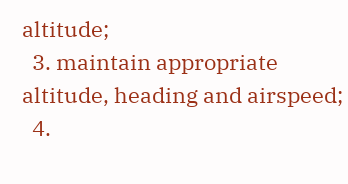altitude;
  3. maintain appropriate altitude, heading and airspeed;
  4.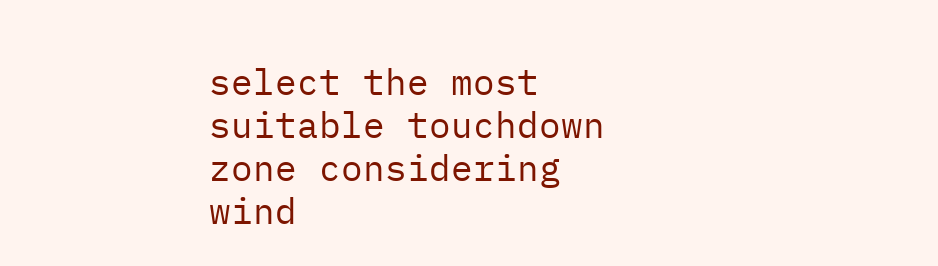select the most suitable touchdown zone considering wind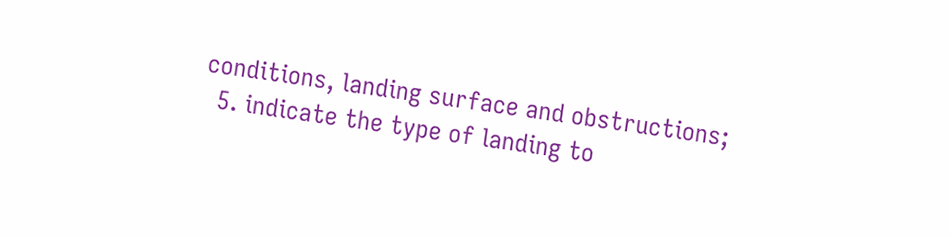conditions, landing surface and obstructions;
  5. indicate the type of landing to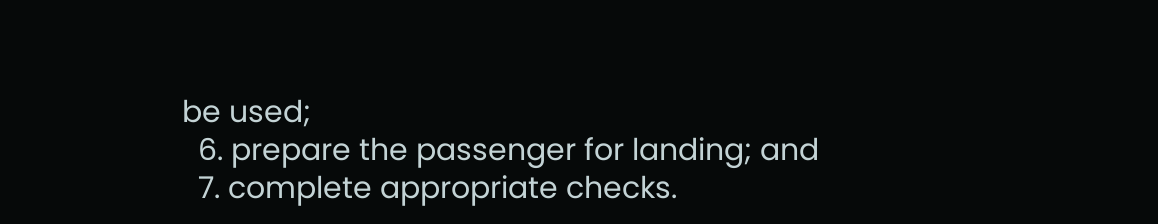be used;
  6. prepare the passenger for landing; and
  7. complete appropriate checks.